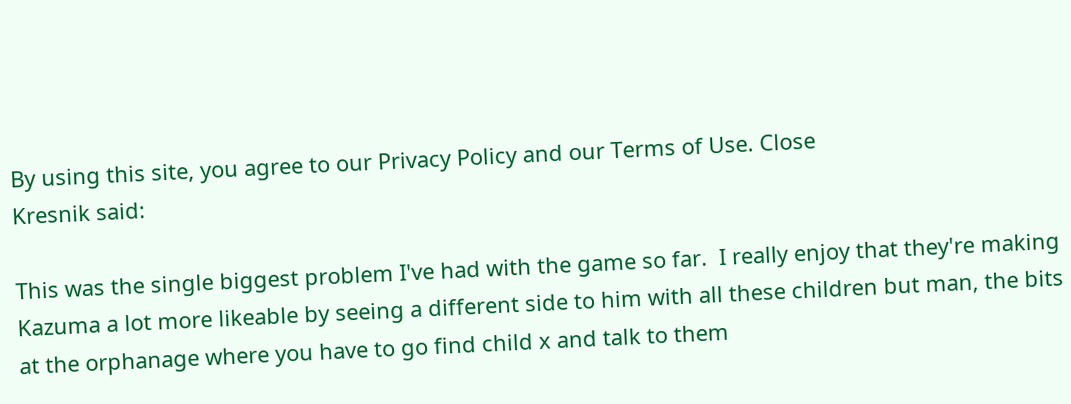By using this site, you agree to our Privacy Policy and our Terms of Use. Close
Kresnik said:

This was the single biggest problem I've had with the game so far.  I really enjoy that they're making Kazuma a lot more likeable by seeing a different side to him with all these children but man, the bits at the orphanage where you have to go find child x and talk to them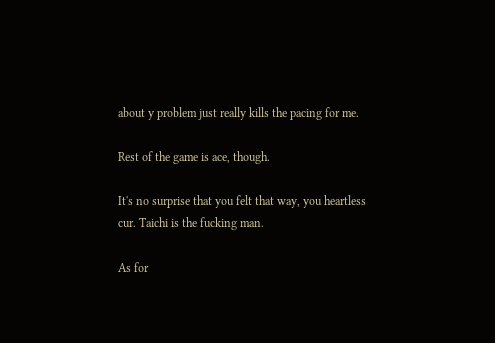about y problem just really kills the pacing for me.

Rest of the game is ace, though.

It's no surprise that you felt that way, you heartless cur. Taichi is the fucking man.

As for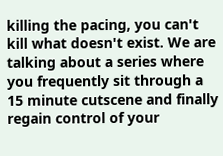killing the pacing, you can't kill what doesn't exist. We are talking about a series where you frequently sit through a 15 minute cutscene and finally regain control of your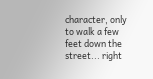character, only to walk a few feet down the street... right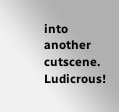into another cutscene. Ludicrous!